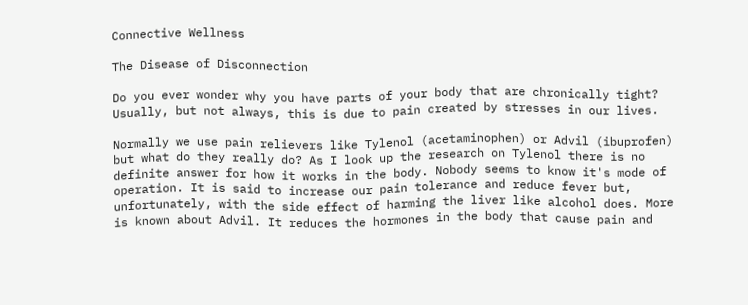Connective Wellness

The Disease of Disconnection

Do you ever wonder why you have parts of your body that are chronically tight? Usually, but not always, this is due to pain created by stresses in our lives.

Normally we use pain relievers like Tylenol (acetaminophen) or Advil (ibuprofen) but what do they really do? As I look up the research on Tylenol there is no definite answer for how it works in the body. Nobody seems to know it's mode of operation. It is said to increase our pain tolerance and reduce fever but, unfortunately, with the side effect of harming the liver like alcohol does. More is known about Advil. It reduces the hormones in the body that cause pain and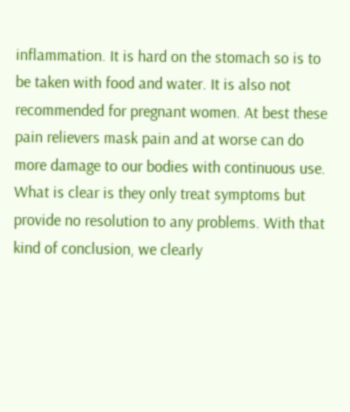inflammation. It is hard on the stomach so is to be taken with food and water. It is also not recommended for pregnant women. At best these pain relievers mask pain and at worse can do more damage to our bodies with continuous use. What is clear is they only treat symptoms but provide no resolution to any problems. With that kind of conclusion, we clearly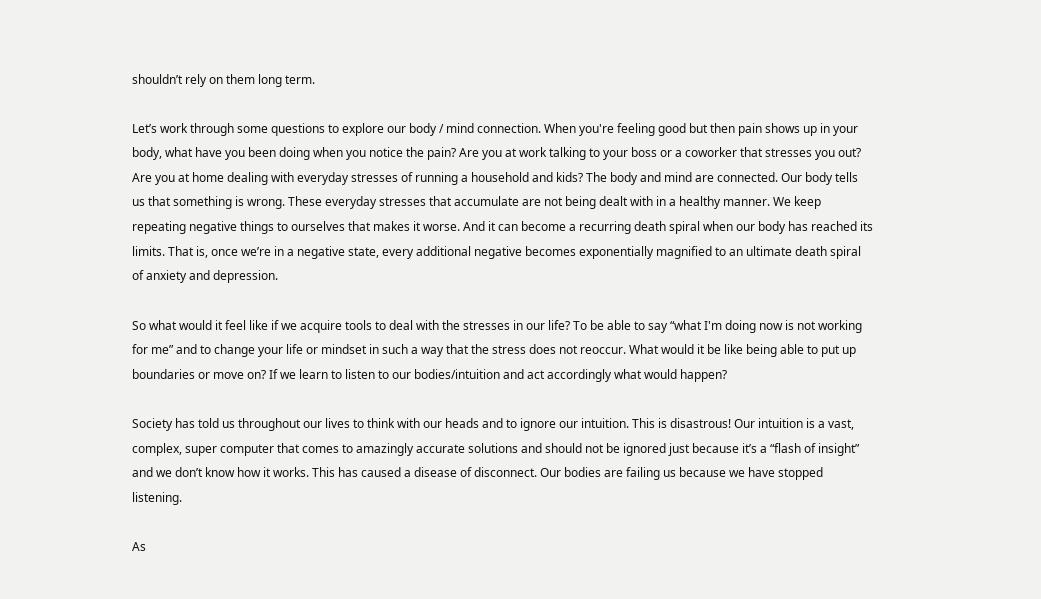shouldn’t rely on them long term.

Let’s work through some questions to explore our body / mind connection. When you're feeling good but then pain shows up in your body, what have you been doing when you notice the pain? Are you at work talking to your boss or a coworker that stresses you out? Are you at home dealing with everyday stresses of running a household and kids? The body and mind are connected. Our body tells us that something is wrong. These everyday stresses that accumulate are not being dealt with in a healthy manner. We keep repeating negative things to ourselves that makes it worse. And it can become a recurring death spiral when our body has reached its limits. That is, once we’re in a negative state, every additional negative becomes exponentially magnified to an ultimate death spiral of anxiety and depression.

So what would it feel like if we acquire tools to deal with the stresses in our life? To be able to say “what I'm doing now is not working for me” and to change your life or mindset in such a way that the stress does not reoccur. What would it be like being able to put up boundaries or move on? If we learn to listen to our bodies/intuition and act accordingly what would happen?

Society has told us throughout our lives to think with our heads and to ignore our intuition. This is disastrous! Our intuition is a vast, complex, super computer that comes to amazingly accurate solutions and should not be ignored just because it’s a “flash of insight” and we don’t know how it works. This has caused a disease of disconnect. Our bodies are failing us because we have stopped listening.

As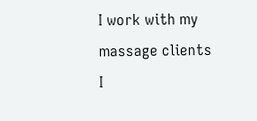I work with my massage clients I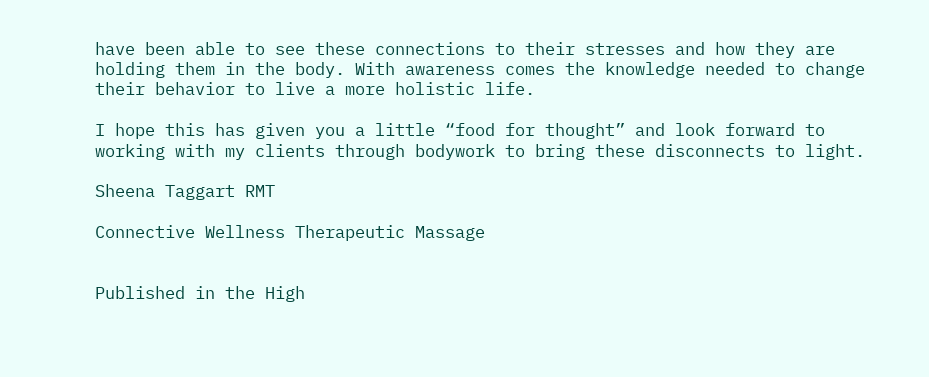have been able to see these connections to their stresses and how they are holding them in the body. With awareness comes the knowledge needed to change their behavior to live a more holistic life.

I hope this has given you a little “food for thought” and look forward to working with my clients through bodywork to bring these disconnects to light.

Sheena Taggart RMT

Connective Wellness Therapeutic Massage


Published in the High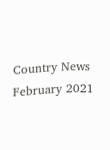Country News February 2021